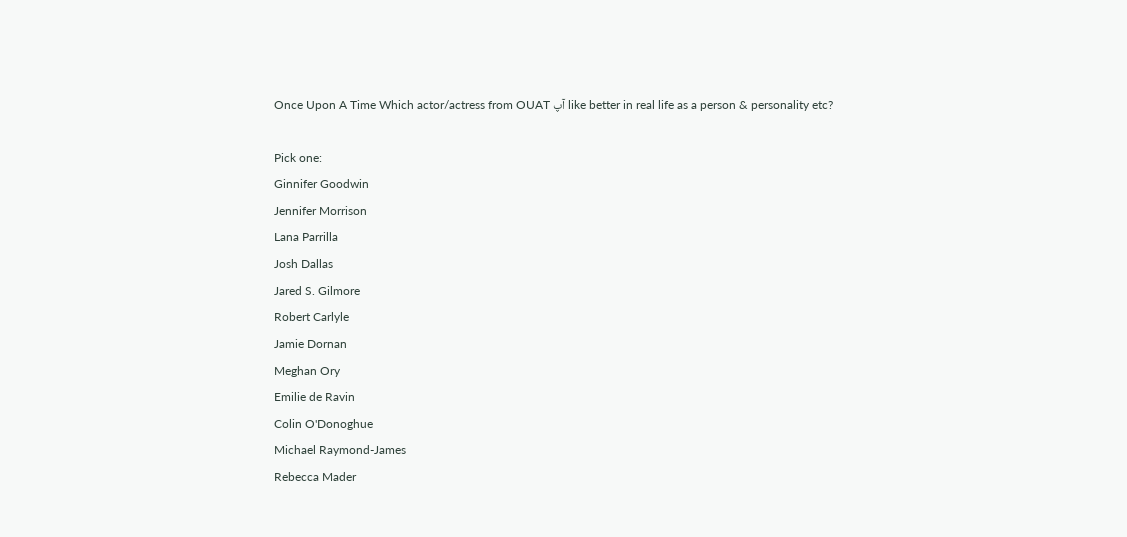Once Upon A Time Which actor/actress from OUAT آپ like better in real life as a person & personality etc?

Pick one:
Ginnifer Goodwin
Jennifer Morrison
Lana Parrilla
Josh Dallas
Jared S. Gilmore
Robert Carlyle
Jamie Dornan
Meghan Ory
Emilie de Ravin
Colin O'Donoghue
Michael Raymond-James
Rebecca Mader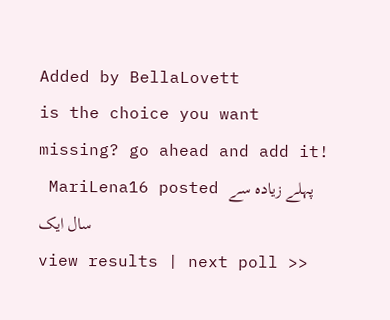Added by BellaLovett
is the choice you want missing? go ahead and add it!
 MariLena16 posted پہلے زیادہ سے سال ایک
view results | next poll >>